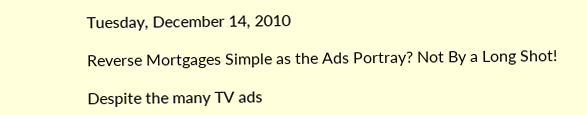Tuesday, December 14, 2010

Reverse Mortgages Simple as the Ads Portray? Not By a Long Shot!

Despite the many TV ads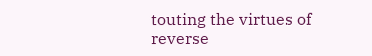touting the virtues of
reverse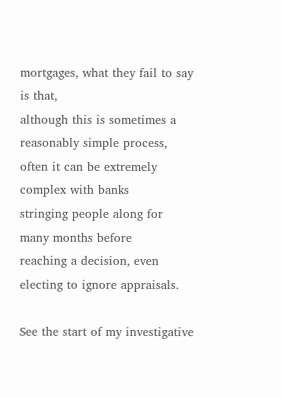mortgages, what they fail to say is that,
although this is sometimes a reasonably simple process,
often it can be extremely complex with banks
stringing people along for many months before
reaching a decision, even electing to ignore appraisals.

See the start of my investigative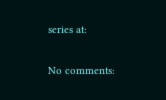series at:

No comments: